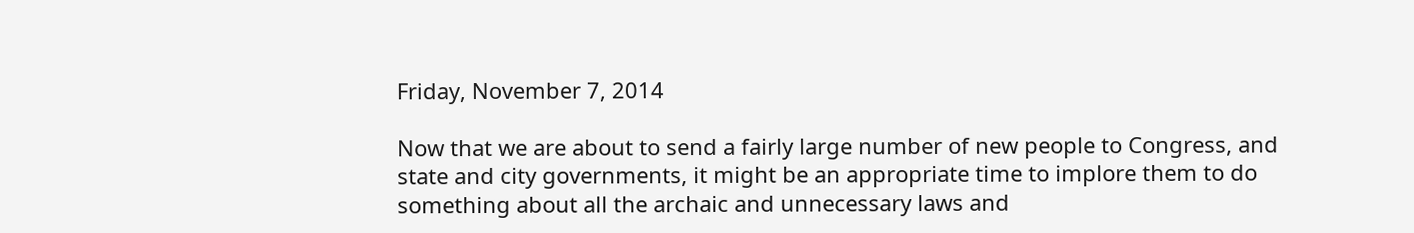Friday, November 7, 2014

Now that we are about to send a fairly large number of new people to Congress, and state and city governments, it might be an appropriate time to implore them to do something about all the archaic and unnecessary laws and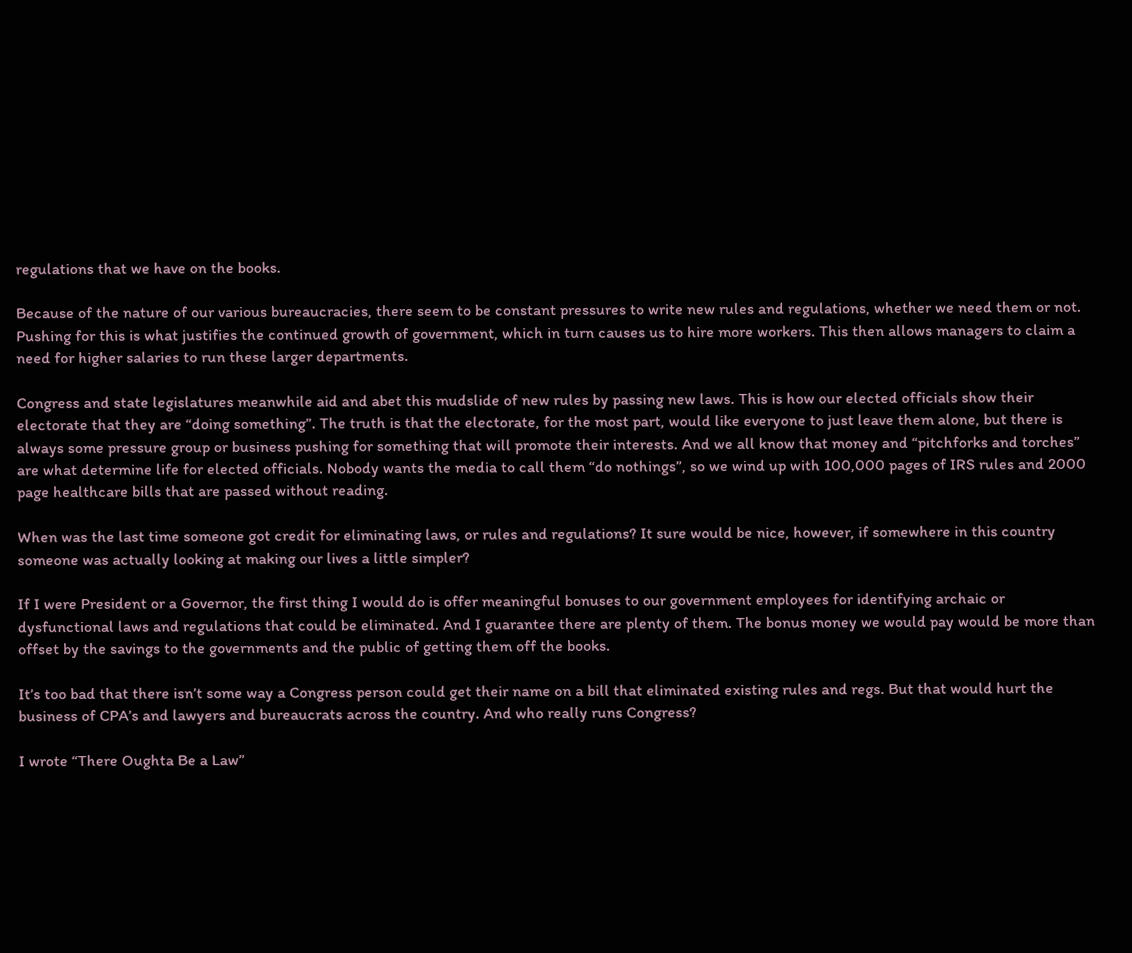regulations that we have on the books.

Because of the nature of our various bureaucracies, there seem to be constant pressures to write new rules and regulations, whether we need them or not. Pushing for this is what justifies the continued growth of government, which in turn causes us to hire more workers. This then allows managers to claim a need for higher salaries to run these larger departments.

Congress and state legislatures meanwhile aid and abet this mudslide of new rules by passing new laws. This is how our elected officials show their electorate that they are “doing something”. The truth is that the electorate, for the most part, would like everyone to just leave them alone, but there is always some pressure group or business pushing for something that will promote their interests. And we all know that money and “pitchforks and torches” are what determine life for elected officials. Nobody wants the media to call them “do nothings”, so we wind up with 100,000 pages of IRS rules and 2000 page healthcare bills that are passed without reading.

When was the last time someone got credit for eliminating laws, or rules and regulations? It sure would be nice, however, if somewhere in this country someone was actually looking at making our lives a little simpler?

If I were President or a Governor, the first thing I would do is offer meaningful bonuses to our government employees for identifying archaic or dysfunctional laws and regulations that could be eliminated. And I guarantee there are plenty of them. The bonus money we would pay would be more than offset by the savings to the governments and the public of getting them off the books.

It’s too bad that there isn’t some way a Congress person could get their name on a bill that eliminated existing rules and regs. But that would hurt the business of CPA’s and lawyers and bureaucrats across the country. And who really runs Congress?

I wrote “There Oughta Be a Law”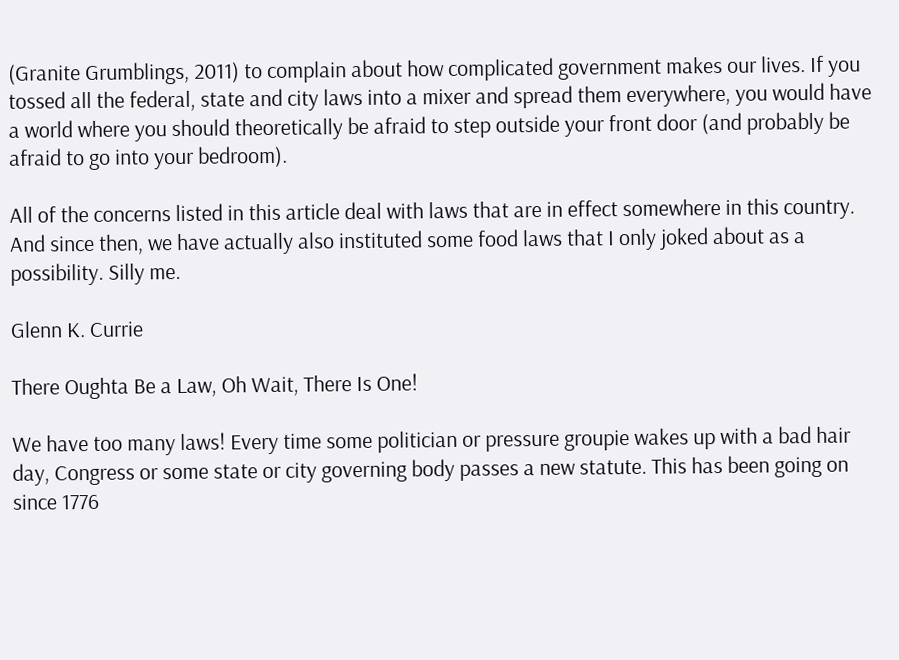(Granite Grumblings, 2011) to complain about how complicated government makes our lives. If you tossed all the federal, state and city laws into a mixer and spread them everywhere, you would have a world where you should theoretically be afraid to step outside your front door (and probably be afraid to go into your bedroom).

All of the concerns listed in this article deal with laws that are in effect somewhere in this country. And since then, we have actually also instituted some food laws that I only joked about as a possibility. Silly me.

Glenn K. Currie

There Oughta Be a Law, Oh Wait, There Is One!

We have too many laws! Every time some politician or pressure groupie wakes up with a bad hair day, Congress or some state or city governing body passes a new statute. This has been going on since 1776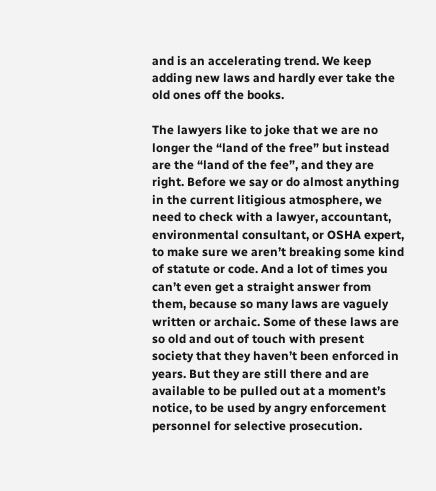and is an accelerating trend. We keep adding new laws and hardly ever take the old ones off the books.

The lawyers like to joke that we are no longer the “land of the free” but instead are the “land of the fee”, and they are right. Before we say or do almost anything in the current litigious atmosphere, we need to check with a lawyer, accountant, environmental consultant, or OSHA expert, to make sure we aren’t breaking some kind of statute or code. And a lot of times you can’t even get a straight answer from them, because so many laws are vaguely written or archaic. Some of these laws are so old and out of touch with present society that they haven’t been enforced in years. But they are still there and are available to be pulled out at a moment’s notice, to be used by angry enforcement personnel for selective prosecution.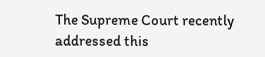The Supreme Court recently addressed this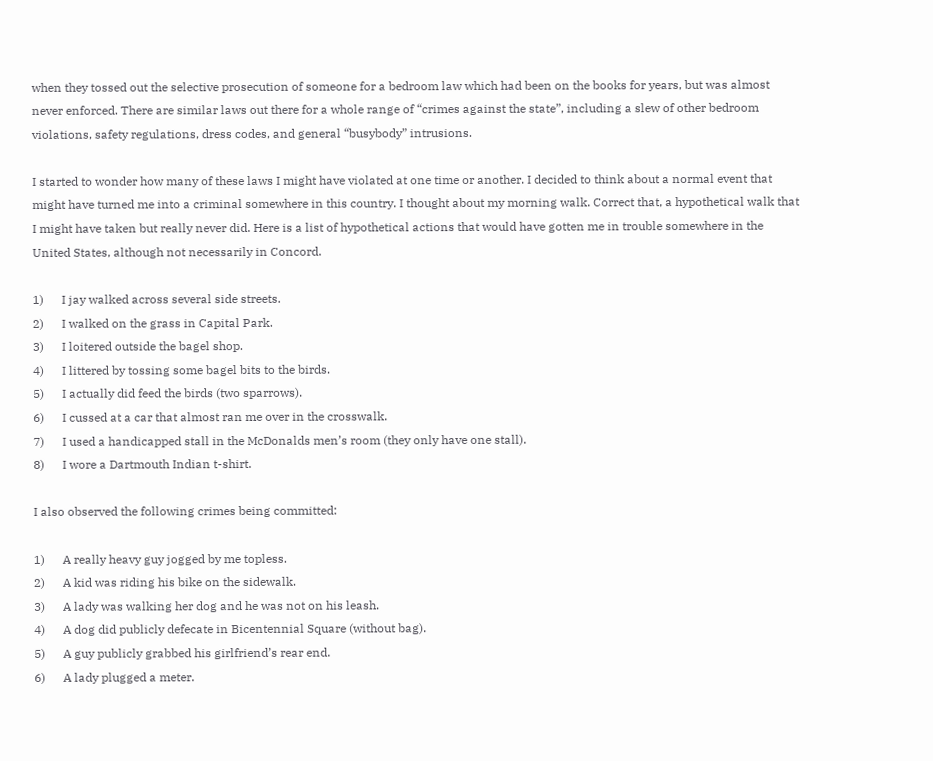when they tossed out the selective prosecution of someone for a bedroom law which had been on the books for years, but was almost never enforced. There are similar laws out there for a whole range of “crimes against the state”, including a slew of other bedroom violations, safety regulations, dress codes, and general “busybody” intrusions.

I started to wonder how many of these laws I might have violated at one time or another. I decided to think about a normal event that might have turned me into a criminal somewhere in this country. I thought about my morning walk. Correct that, a hypothetical walk that I might have taken but really never did. Here is a list of hypothetical actions that would have gotten me in trouble somewhere in the United States, although not necessarily in Concord.

1)      I jay walked across several side streets.
2)      I walked on the grass in Capital Park.
3)      I loitered outside the bagel shop.
4)      I littered by tossing some bagel bits to the birds.
5)      I actually did feed the birds (two sparrows).
6)      I cussed at a car that almost ran me over in the crosswalk.
7)      I used a handicapped stall in the McDonalds men’s room (they only have one stall).
8)      I wore a Dartmouth Indian t-shirt.

I also observed the following crimes being committed:

1)      A really heavy guy jogged by me topless.
2)      A kid was riding his bike on the sidewalk.
3)      A lady was walking her dog and he was not on his leash.
4)      A dog did publicly defecate in Bicentennial Square (without bag).
5)      A guy publicly grabbed his girlfriend’s rear end.
6)      A lady plugged a meter.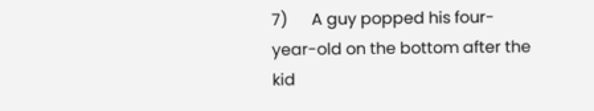7)      A guy popped his four-year-old on the bottom after the kid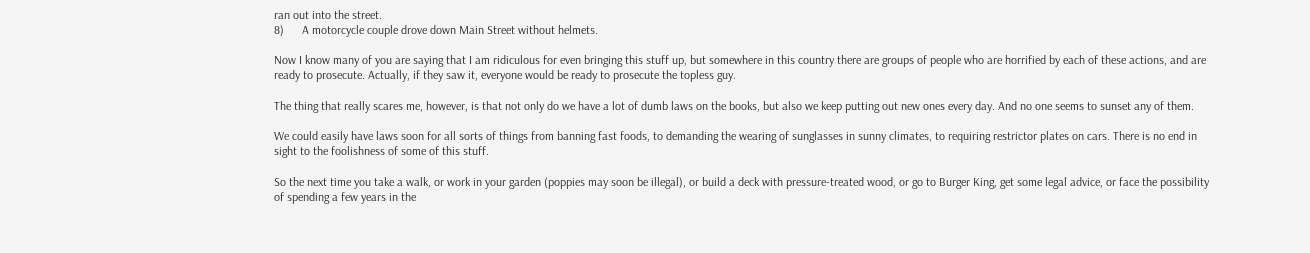ran out into the street.
8)      A motorcycle couple drove down Main Street without helmets.

Now I know many of you are saying that I am ridiculous for even bringing this stuff up, but somewhere in this country there are groups of people who are horrified by each of these actions, and are ready to prosecute. Actually, if they saw it, everyone would be ready to prosecute the topless guy.

The thing that really scares me, however, is that not only do we have a lot of dumb laws on the books, but also we keep putting out new ones every day. And no one seems to sunset any of them.

We could easily have laws soon for all sorts of things from banning fast foods, to demanding the wearing of sunglasses in sunny climates, to requiring restrictor plates on cars. There is no end in sight to the foolishness of some of this stuff.

So the next time you take a walk, or work in your garden (poppies may soon be illegal), or build a deck with pressure-treated wood, or go to Burger King, get some legal advice, or face the possibility of spending a few years in the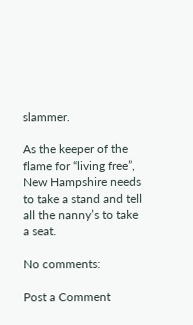slammer.

As the keeper of the flame for “living free”, New Hampshire needs to take a stand and tell all the nanny’s to take a seat.

No comments:

Post a Comment